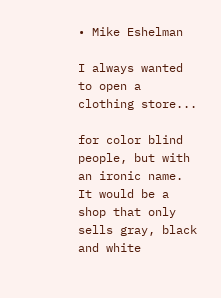• Mike Eshelman

I always wanted to open a clothing store...

for color blind people, but with an ironic name. It would be a shop that only sells gray, black and white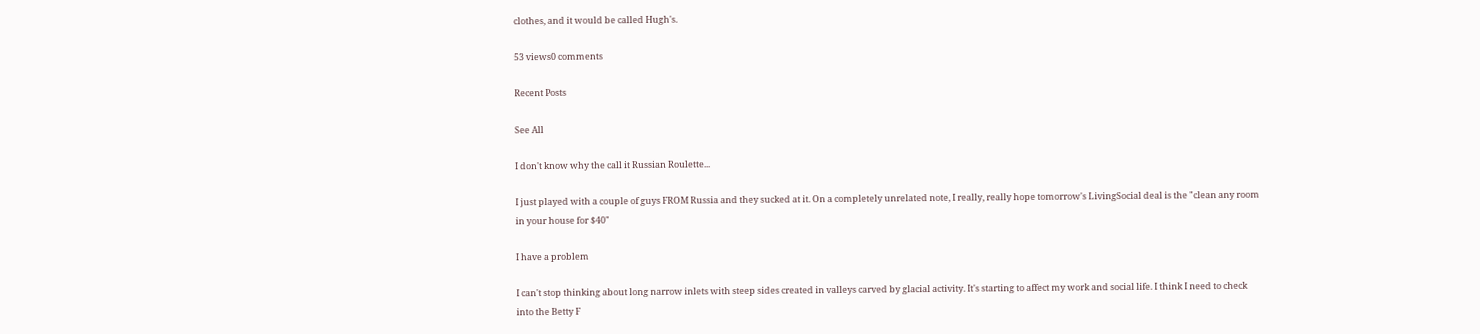clothes, and it would be called Hugh's.

53 views0 comments

Recent Posts

See All

I don't know why the call it Russian Roulette...

I just played with a couple of guys FROM Russia and they sucked at it. On a completely unrelated note, I really, really hope tomorrow's LivingSocial deal is the "clean any room in your house for $40"

I have a problem

I can't stop thinking about long narrow inlets with steep sides created in valleys carved by glacial activity. It's starting to affect my work and social life. I think I need to check into the Betty F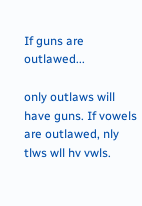If guns are outlawed...

only outlaws will have guns. If vowels are outlawed, nly tlws wll hv vwls.